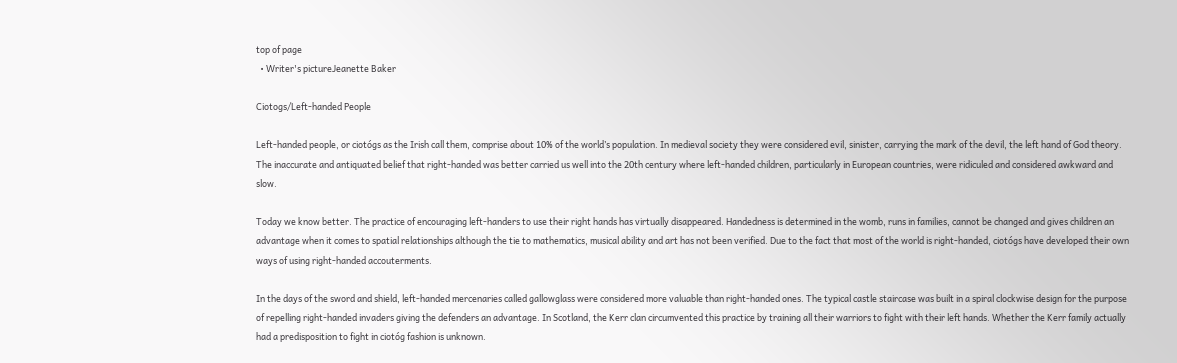top of page
  • Writer's pictureJeanette Baker

Ciotogs/Left-handed People

Left-handed people, or ciotógs as the Irish call them, comprise about 10% of the world’s population. In medieval society they were considered evil, sinister, carrying the mark of the devil, the left hand of God theory. The inaccurate and antiquated belief that right-handed was better carried us well into the 20th century where left-handed children, particularly in European countries, were ridiculed and considered awkward and slow.

Today we know better. The practice of encouraging left-handers to use their right hands has virtually disappeared. Handedness is determined in the womb, runs in families, cannot be changed and gives children an advantage when it comes to spatial relationships although the tie to mathematics, musical ability and art has not been verified. Due to the fact that most of the world is right-handed, ciotógs have developed their own ways of using right-handed accouterments.

In the days of the sword and shield, left-handed mercenaries called gallowglass were considered more valuable than right-handed ones. The typical castle staircase was built in a spiral clockwise design for the purpose of repelling right-handed invaders giving the defenders an advantage. In Scotland, the Kerr clan circumvented this practice by training all their warriors to fight with their left hands. Whether the Kerr family actually had a predisposition to fight in ciotóg fashion is unknown.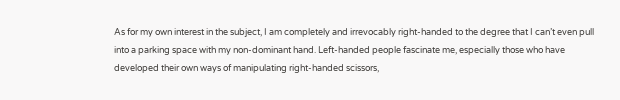As for my own interest in the subject, I am completely and irrevocably right-handed to the degree that I can’t even pull into a parking space with my non-dominant hand. Left-handed people fascinate me, especially those who have developed their own ways of manipulating right-handed scissors,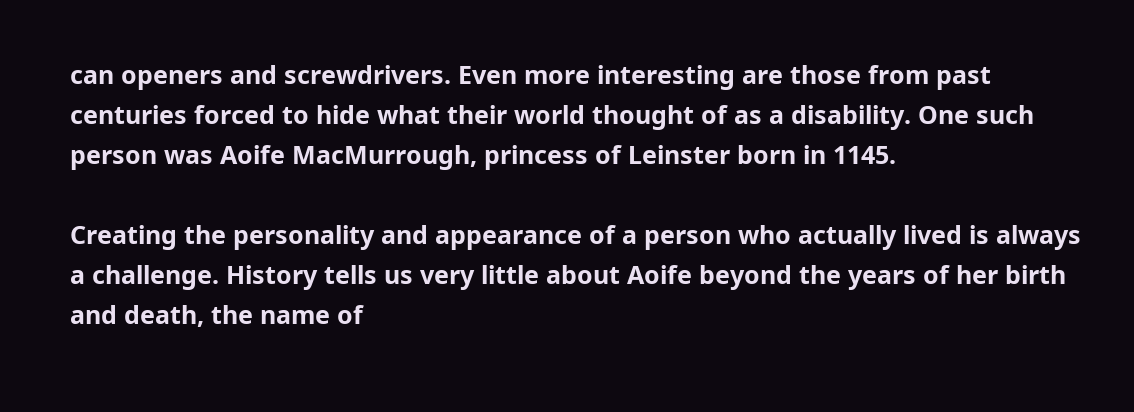can openers and screwdrivers. Even more interesting are those from past centuries forced to hide what their world thought of as a disability. One such person was Aoife MacMurrough, princess of Leinster born in 1145.

Creating the personality and appearance of a person who actually lived is always a challenge. History tells us very little about Aoife beyond the years of her birth and death, the name of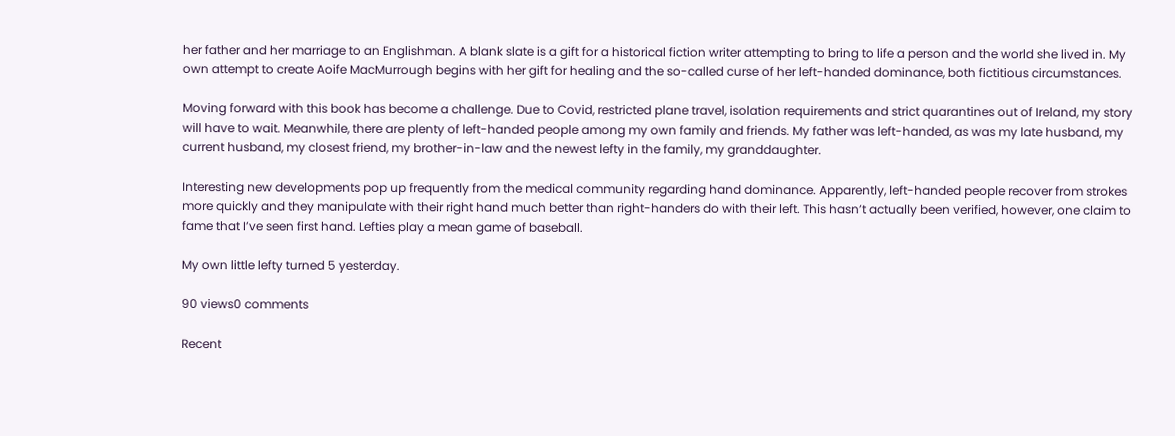her father and her marriage to an Englishman. A blank slate is a gift for a historical fiction writer attempting to bring to life a person and the world she lived in. My own attempt to create Aoife MacMurrough begins with her gift for healing and the so-called curse of her left-handed dominance, both fictitious circumstances.

Moving forward with this book has become a challenge. Due to Covid, restricted plane travel, isolation requirements and strict quarantines out of Ireland, my story will have to wait. Meanwhile, there are plenty of left-handed people among my own family and friends. My father was left-handed, as was my late husband, my current husband, my closest friend, my brother-in-law and the newest lefty in the family, my granddaughter.

Interesting new developments pop up frequently from the medical community regarding hand dominance. Apparently, left-handed people recover from strokes more quickly and they manipulate with their right hand much better than right-handers do with their left. This hasn’t actually been verified, however, one claim to fame that I’ve seen first hand. Lefties play a mean game of baseball.

My own little lefty turned 5 yesterday.

90 views0 comments

Recent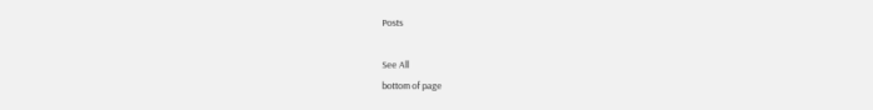Posts

See All
bottom of page